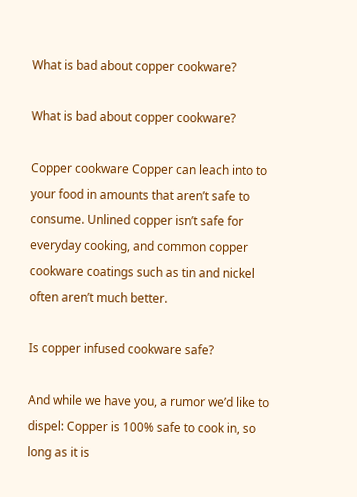What is bad about copper cookware?

What is bad about copper cookware?

Copper cookware Copper can leach into to your food in amounts that aren’t safe to consume. Unlined copper isn’t safe for everyday cooking, and common copper cookware coatings such as tin and nickel often aren’t much better.

Is copper infused cookware safe?

And while we have you, a rumor we’d like to dispel: Copper is 100% safe to cook in, so long as it is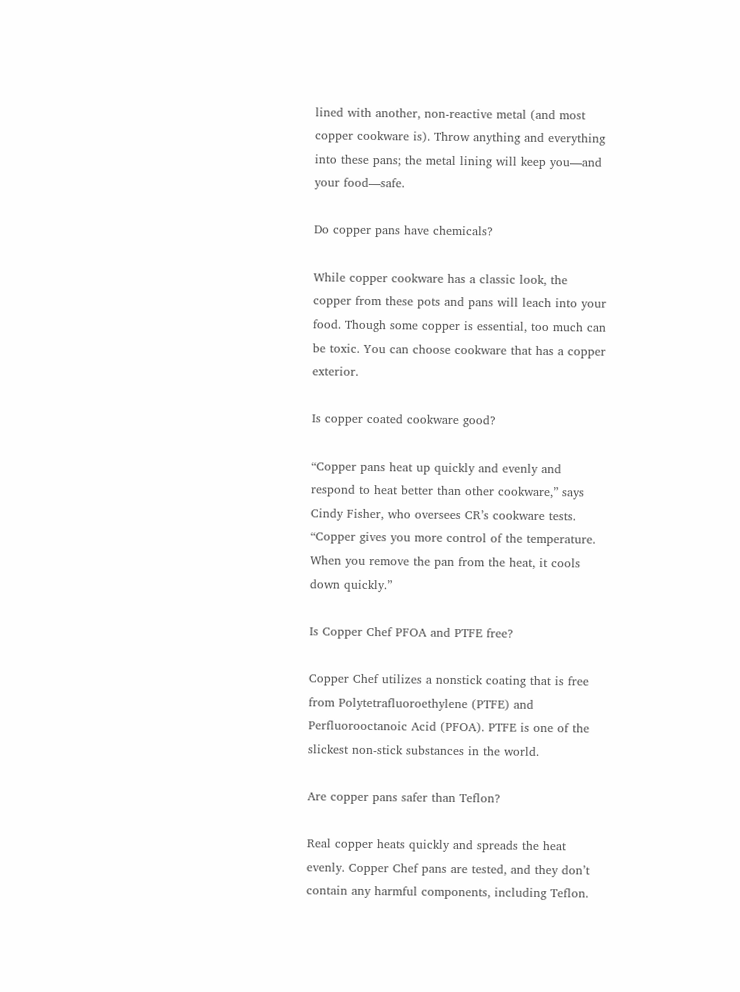lined with another, non-reactive metal (and most copper cookware is). Throw anything and everything into these pans; the metal lining will keep you—and your food—safe.

Do copper pans have chemicals?

While copper cookware has a classic look, the copper from these pots and pans will leach into your food. Though some copper is essential, too much can be toxic. You can choose cookware that has a copper exterior.

Is copper coated cookware good?

“Copper pans heat up quickly and evenly and respond to heat better than other cookware,” says Cindy Fisher, who oversees CR’s cookware tests. “Copper gives you more control of the temperature. When you remove the pan from the heat, it cools down quickly.”

Is Copper Chef PFOA and PTFE free?

Copper Chef utilizes a nonstick coating that is free from Polytetrafluoroethylene (PTFE) and Perfluorooctanoic Acid (PFOA). PTFE is one of the slickest non-stick substances in the world.

Are copper pans safer than Teflon?

Real copper heats quickly and spreads the heat evenly. Copper Chef pans are tested, and they don’t contain any harmful components, including Teflon.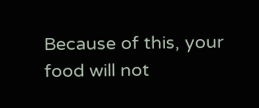Because of this, your food will not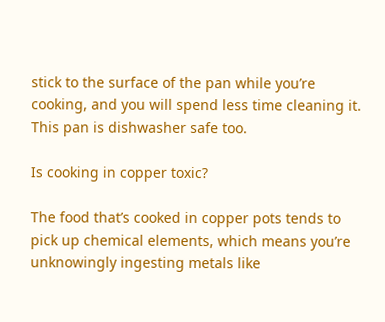stick to the surface of the pan while you’re cooking, and you will spend less time cleaning it. This pan is dishwasher safe too.

Is cooking in copper toxic?

The food that’s cooked in copper pots tends to pick up chemical elements, which means you’re unknowingly ingesting metals like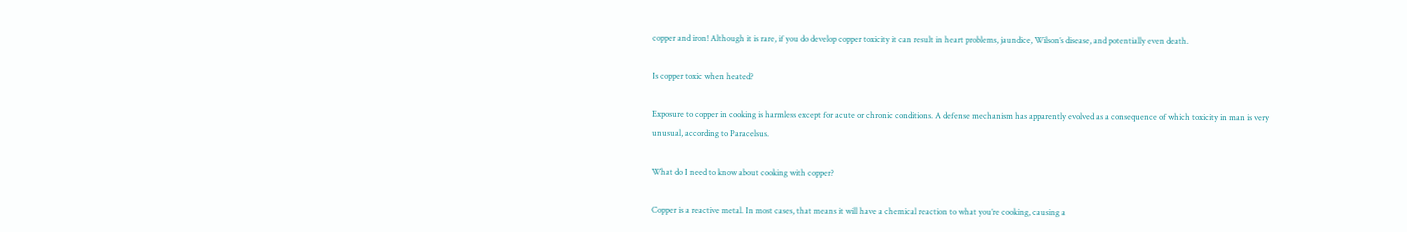copper and iron! Although it is rare, if you do develop copper toxicity it can result in heart problems, jaundice, Wilson’s disease, and potentially even death.

Is copper toxic when heated?

Exposure to copper in cooking is harmless except for acute or chronic conditions. A defense mechanism has apparently evolved as a consequence of which toxicity in man is very unusual, according to Paracelsus.

What do I need to know about cooking with copper?

Copper is a reactive metal. In most cases, that means it will have a chemical reaction to what you’re cooking, causing a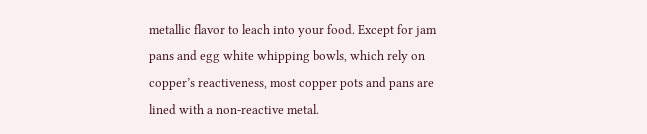metallic flavor to leach into your food. Except for jam pans and egg white whipping bowls, which rely on copper’s reactiveness, most copper pots and pans are lined with a non-reactive metal.